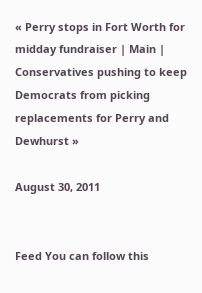« Perry stops in Fort Worth for midday fundraiser | Main | Conservatives pushing to keep Democrats from picking replacements for Perry and Dewhurst »

August 30, 2011


Feed You can follow this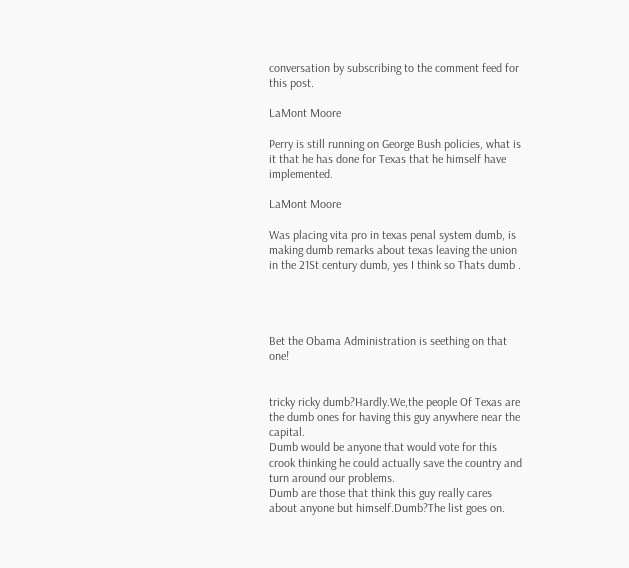conversation by subscribing to the comment feed for this post.

LaMont Moore

Perry is still running on George Bush policies, what is it that he has done for Texas that he himself have implemented.

LaMont Moore

Was placing vita pro in texas penal system dumb, is making dumb remarks about texas leaving the union in the 21St century dumb, yes I think so Thats dumb .




Bet the Obama Administration is seething on that one!


tricky ricky dumb?Hardly.We,the people Of Texas are the dumb ones for having this guy anywhere near the capital.
Dumb would be anyone that would vote for this crook thinking he could actually save the country and turn around our problems.
Dumb are those that think this guy really cares about anyone but himself.Dumb?The list goes on.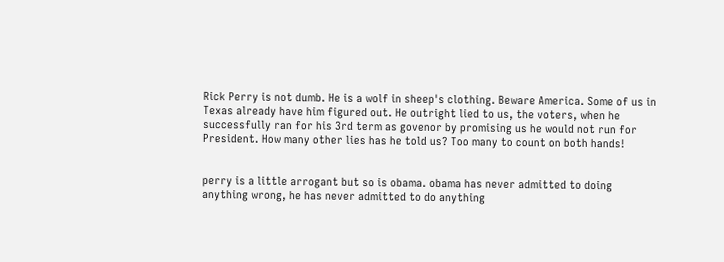Rick Perry is not dumb. He is a wolf in sheep's clothing. Beware America. Some of us in Texas already have him figured out. He outright lied to us, the voters, when he successfully ran for his 3rd term as govenor by promising us he would not run for President. How many other lies has he told us? Too many to count on both hands!


perry is a little arrogant but so is obama. obama has never admitted to doing anything wrong, he has never admitted to do anything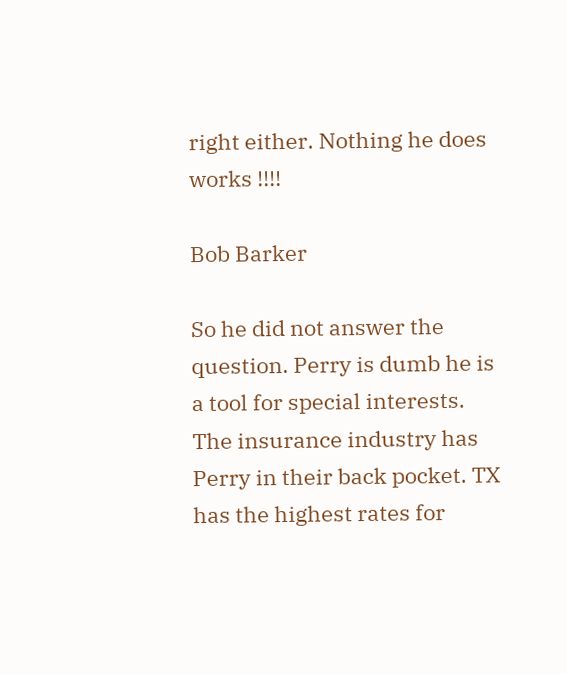right either. Nothing he does works !!!!

Bob Barker

So he did not answer the question. Perry is dumb he is a tool for special interests. The insurance industry has Perry in their back pocket. TX has the highest rates for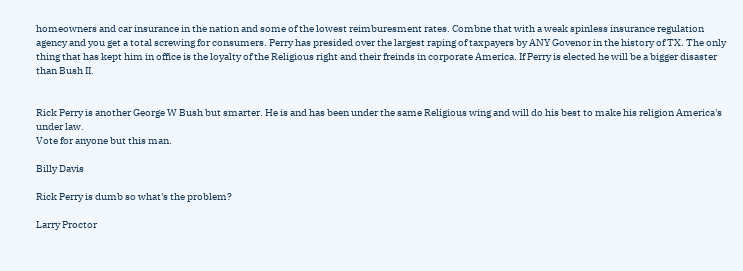homeowners and car insurance in the nation and some of the lowest reimburesment rates. Combne that with a weak spinless insurance regulation agency and you get a total screwing for consumers. Perry has presided over the largest raping of taxpayers by ANY Govenor in the history of TX. The only thing that has kept him in office is the loyalty of the Religious right and their freinds in corporate America. If Perry is elected he will be a bigger disaster than Bush II.


Rick Perry is another George W Bush but smarter. He is and has been under the same Religious wing and will do his best to make his religion America's under law.
Vote for anyone but this man.

Billy Davis

Rick Perry is dumb so what's the problem?

Larry Proctor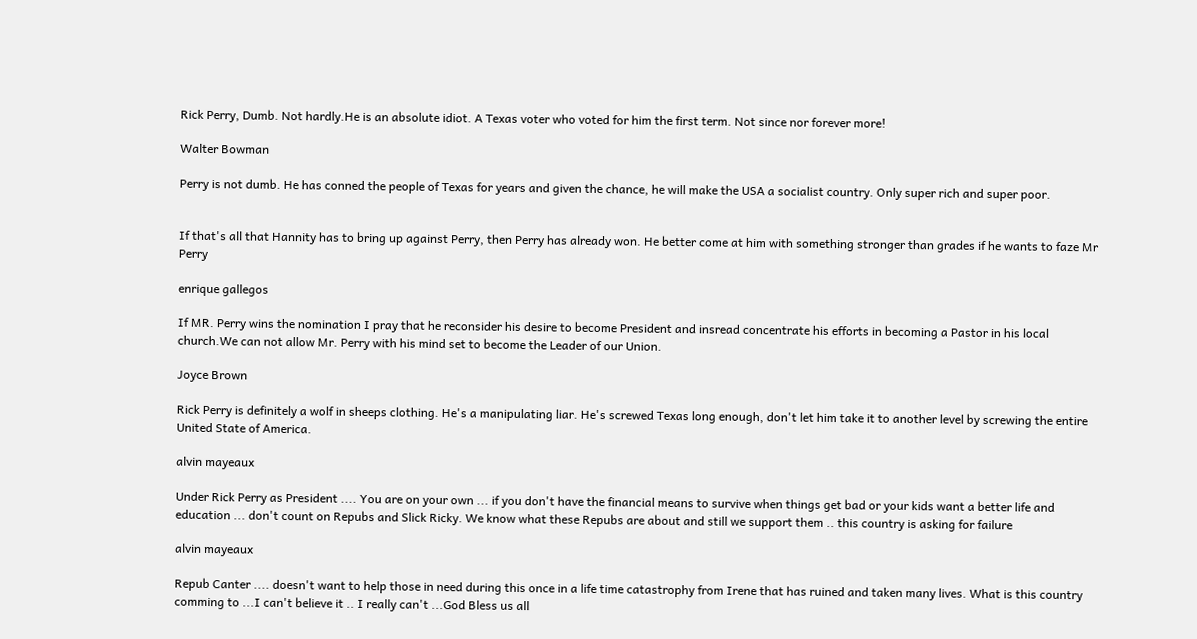Rick Perry, Dumb. Not hardly.He is an absolute idiot. A Texas voter who voted for him the first term. Not since nor forever more!

Walter Bowman

Perry is not dumb. He has conned the people of Texas for years and given the chance, he will make the USA a socialist country. Only super rich and super poor.


If that's all that Hannity has to bring up against Perry, then Perry has already won. He better come at him with something stronger than grades if he wants to faze Mr Perry

enrique gallegos

If MR. Perry wins the nomination I pray that he reconsider his desire to become President and insread concentrate his efforts in becoming a Pastor in his local church.We can not allow Mr. Perry with his mind set to become the Leader of our Union.

Joyce Brown

Rick Perry is definitely a wolf in sheeps clothing. He's a manipulating liar. He's screwed Texas long enough, don't let him take it to another level by screwing the entire United State of America.

alvin mayeaux

Under Rick Perry as President .... You are on your own ... if you don't have the financial means to survive when things get bad or your kids want a better life and education ... don't count on Repubs and Slick Ricky. We know what these Repubs are about and still we support them .. this country is asking for failure

alvin mayeaux

Repub Canter .... doesn't want to help those in need during this once in a life time catastrophy from Irene that has ruined and taken many lives. What is this country comming to ...I can't believe it .. I really can't ...God Bless us all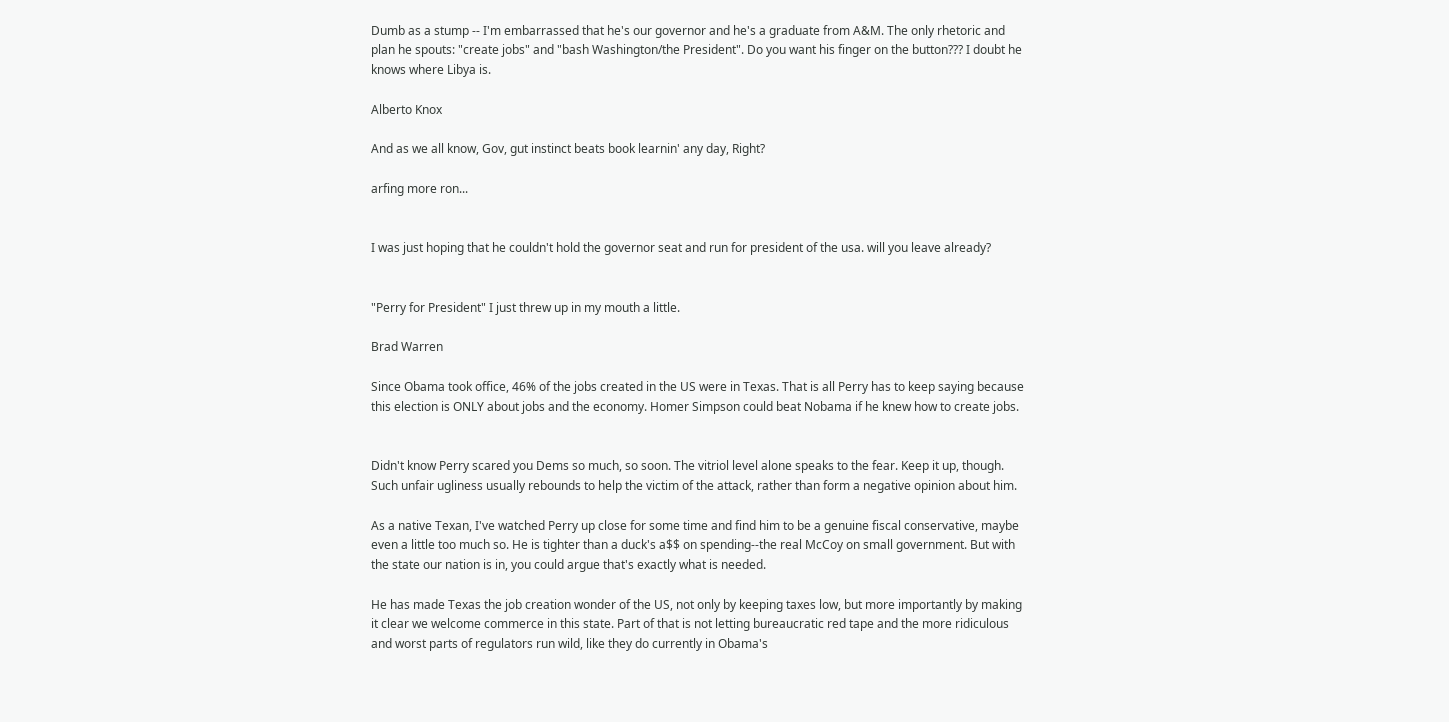Dumb as a stump -- I'm embarrassed that he's our governor and he's a graduate from A&M. The only rhetoric and plan he spouts: "create jobs" and "bash Washington/the President". Do you want his finger on the button??? I doubt he knows where Libya is.

Alberto Knox

And as we all know, Gov, gut instinct beats book learnin' any day, Right?

arfing more ron...


I was just hoping that he couldn't hold the governor seat and run for president of the usa. will you leave already?


"Perry for President" I just threw up in my mouth a little.

Brad Warren

Since Obama took office, 46% of the jobs created in the US were in Texas. That is all Perry has to keep saying because this election is ONLY about jobs and the economy. Homer Simpson could beat Nobama if he knew how to create jobs.


Didn't know Perry scared you Dems so much, so soon. The vitriol level alone speaks to the fear. Keep it up, though. Such unfair ugliness usually rebounds to help the victim of the attack, rather than form a negative opinion about him.

As a native Texan, I've watched Perry up close for some time and find him to be a genuine fiscal conservative, maybe even a little too much so. He is tighter than a duck's a$$ on spending--the real McCoy on small government. But with the state our nation is in, you could argue that's exactly what is needed.

He has made Texas the job creation wonder of the US, not only by keeping taxes low, but more importantly by making it clear we welcome commerce in this state. Part of that is not letting bureaucratic red tape and the more ridiculous and worst parts of regulators run wild, like they do currently in Obama's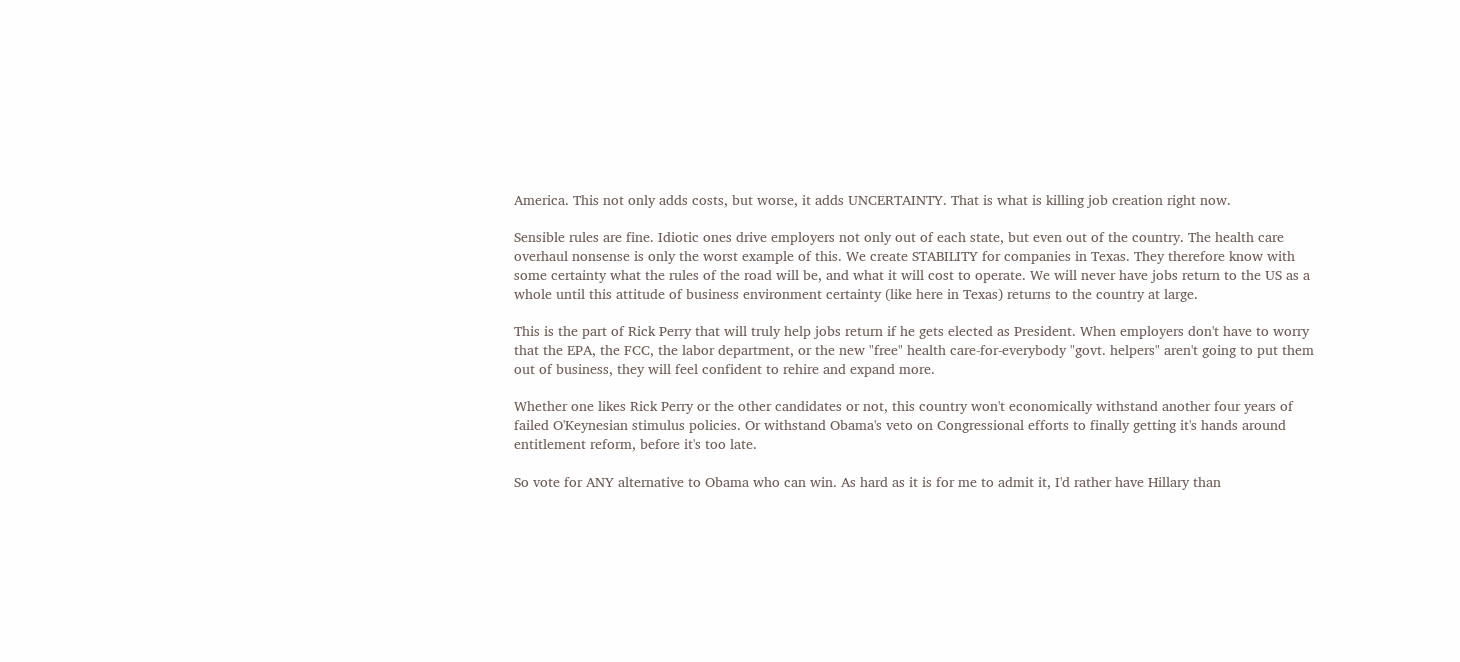America. This not only adds costs, but worse, it adds UNCERTAINTY. That is what is killing job creation right now.

Sensible rules are fine. Idiotic ones drive employers not only out of each state, but even out of the country. The health care overhaul nonsense is only the worst example of this. We create STABILITY for companies in Texas. They therefore know with some certainty what the rules of the road will be, and what it will cost to operate. We will never have jobs return to the US as a whole until this attitude of business environment certainty (like here in Texas) returns to the country at large.

This is the part of Rick Perry that will truly help jobs return if he gets elected as President. When employers don't have to worry that the EPA, the FCC, the labor department, or the new "free" health care-for-everybody "govt. helpers" aren't going to put them out of business, they will feel confident to rehire and expand more.

Whether one likes Rick Perry or the other candidates or not, this country won't economically withstand another four years of failed O'Keynesian stimulus policies. Or withstand Obama's veto on Congressional efforts to finally getting it's hands around entitlement reform, before it's too late.

So vote for ANY alternative to Obama who can win. As hard as it is for me to admit it, I'd rather have Hillary than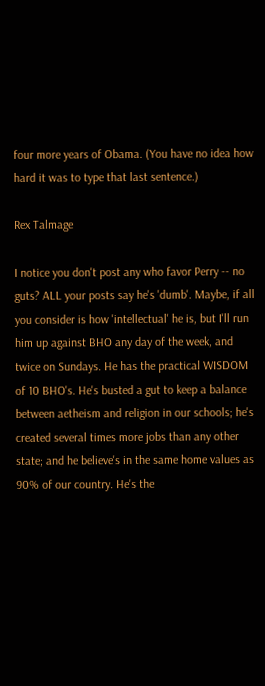four more years of Obama. (You have no idea how hard it was to type that last sentence.)

Rex Talmage

I notice you don't post any who favor Perry -- no guts? ALL your posts say he's 'dumb'. Maybe, if all you consider is how 'intellectual' he is, but I'll run him up against BHO any day of the week, and twice on Sundays. He has the practical WISDOM of 10 BHO's. He's busted a gut to keep a balance between aetheism and religion in our schools; he's created several times more jobs than any other state; and he believe's in the same home values as 90% of our country. He's the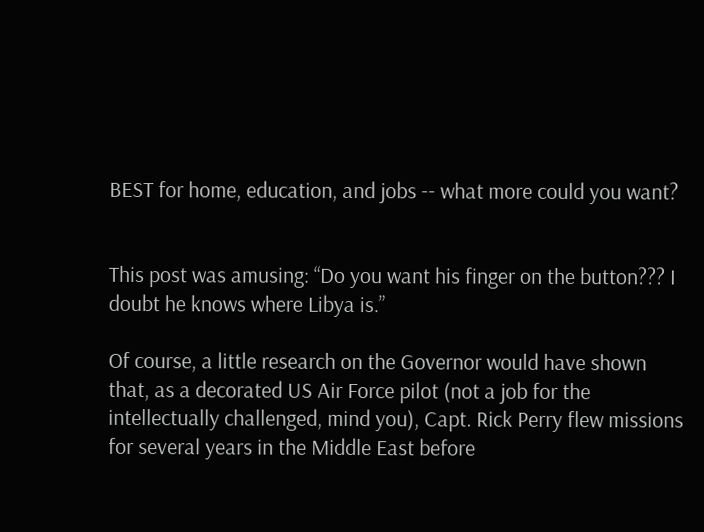BEST for home, education, and jobs -- what more could you want?


This post was amusing: “Do you want his finger on the button??? I doubt he knows where Libya is.”

Of course, a little research on the Governor would have shown that, as a decorated US Air Force pilot (not a job for the intellectually challenged, mind you), Capt. Rick Perry flew missions for several years in the Middle East before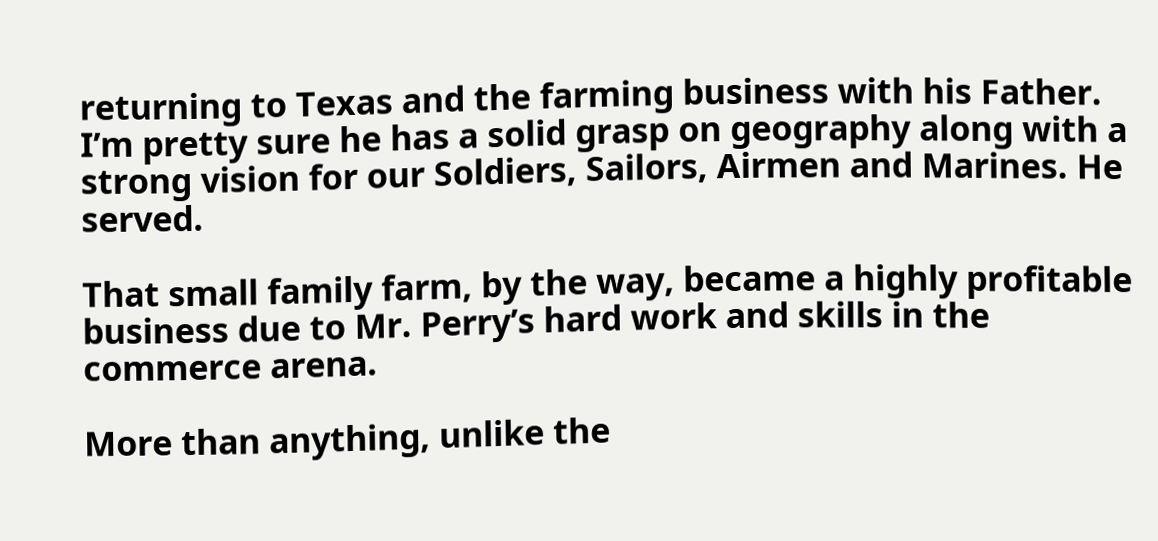returning to Texas and the farming business with his Father. I’m pretty sure he has a solid grasp on geography along with a strong vision for our Soldiers, Sailors, Airmen and Marines. He served.

That small family farm, by the way, became a highly profitable business due to Mr. Perry’s hard work and skills in the commerce arena.

More than anything, unlike the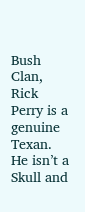Bush Clan, Rick Perry is a genuine Texan. He isn’t a Skull and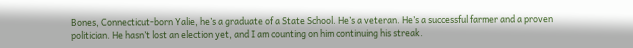Bones, Connecticut-born Yalie, he’s a graduate of a State School. He’s a veteran. He’s a successful farmer and a proven politician. He hasn’t lost an election yet, and I am counting on him continuing his streak.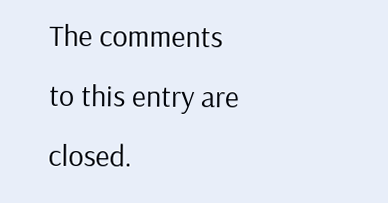The comments to this entry are closed.